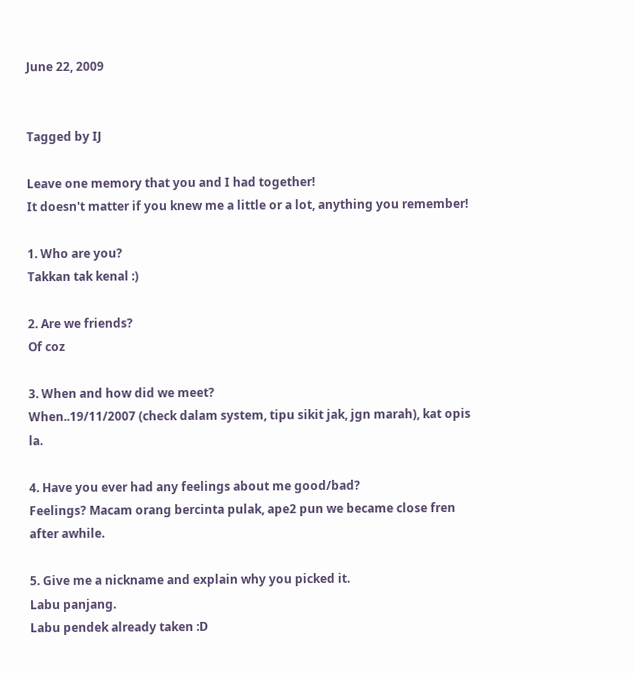June 22, 2009


Tagged by IJ

Leave one memory that you and I had together!
It doesn't matter if you knew me a little or a lot, anything you remember!

1. Who are you?
Takkan tak kenal :)

2. Are we friends?
Of coz

3. When and how did we meet?
When..19/11/2007 (check dalam system, tipu sikit jak, jgn marah), kat opis la.

4. Have you ever had any feelings about me good/bad?
Feelings? Macam orang bercinta pulak, ape2 pun we became close fren after awhile.

5. Give me a nickname and explain why you picked it.
Labu panjang.
Labu pendek already taken :D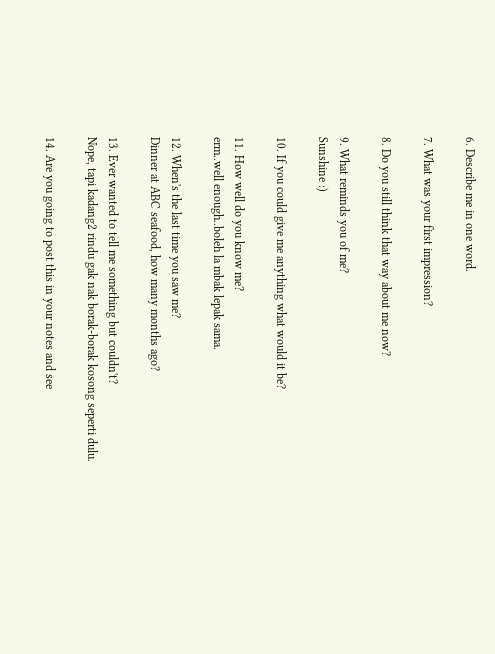6. Describe me in one word.

7. What was your first impression?

8. Do you still think that way about me now?

9. What reminds you of me?
Sunshine :)

10. If you could give me anything what would it be?

11. How well do you know me?
erm..well enough..boleh la mbak lepak sama.

12. When's the last time you saw me?
Dinner at ABC seafood, how many months ago?

13. Ever wanted to tell me something but couldn't?
Nope, tapi kadang2 rindu gak nak borak-borak kosong seperti dulu.

14. Are you going to post this in your notes and see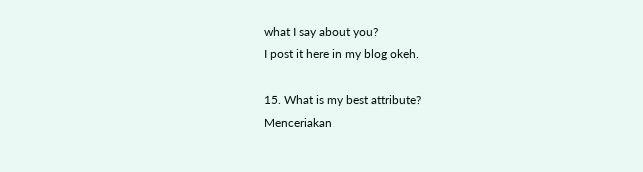what I say about you?
I post it here in my blog okeh.

15. What is my best attribute?
Menceriakan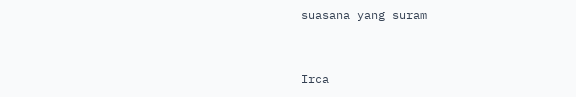suasana yang suram


Irca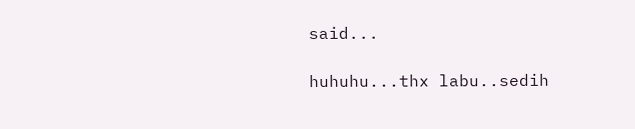said...

huhuhu...thx labu..sedih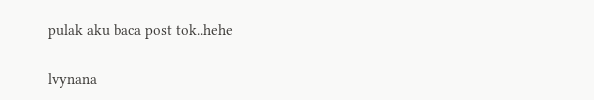pulak aku baca post tok..hehe

lvynana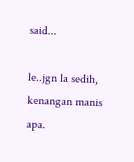said...

le..jgn la sedih, kenangan manis apa.